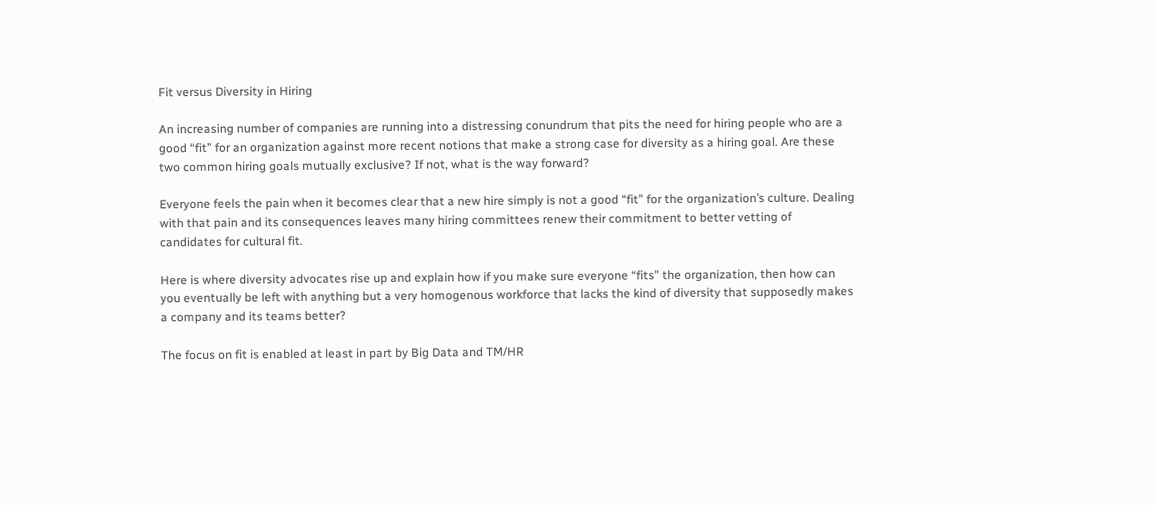Fit versus Diversity in Hiring

An increasing number of companies are running into a distressing conundrum that pits the need for hiring people who are a good “fit” for an organization against more recent notions that make a strong case for diversity as a hiring goal. Are these two common hiring goals mutually exclusive? If not, what is the way forward?

Everyone feels the pain when it becomes clear that a new hire simply is not a good “fit” for the organization’s culture. Dealing with that pain and its consequences leaves many hiring committees renew their commitment to better vetting of candidates for cultural fit.

Here is where diversity advocates rise up and explain how if you make sure everyone “fits” the organization, then how can you eventually be left with anything but a very homogenous workforce that lacks the kind of diversity that supposedly makes a company and its teams better?

The focus on fit is enabled at least in part by Big Data and TM/HR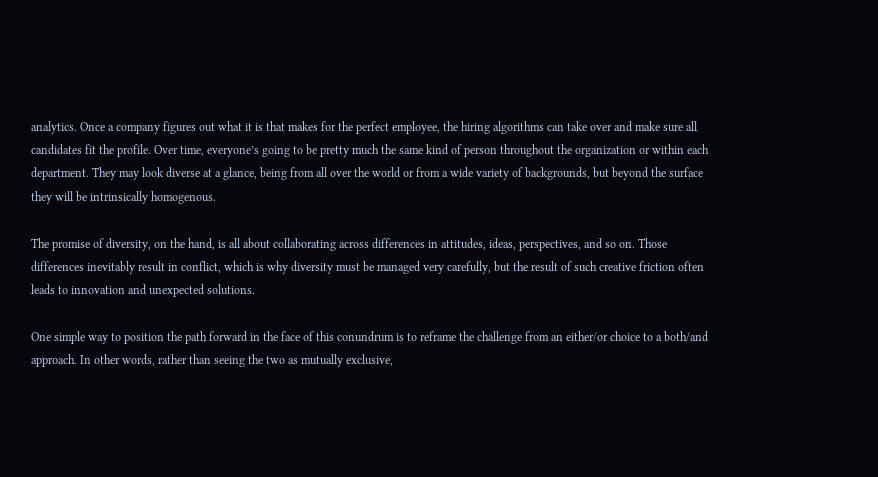analytics. Once a company figures out what it is that makes for the perfect employee, the hiring algorithms can take over and make sure all candidates fit the profile. Over time, everyone’s going to be pretty much the same kind of person throughout the organization or within each department. They may look diverse at a glance, being from all over the world or from a wide variety of backgrounds, but beyond the surface they will be intrinsically homogenous.

The promise of diversity, on the hand, is all about collaborating across differences in attitudes, ideas, perspectives, and so on. Those differences inevitably result in conflict, which is why diversity must be managed very carefully, but the result of such creative friction often leads to innovation and unexpected solutions.

One simple way to position the path forward in the face of this conundrum is to reframe the challenge from an either/or choice to a both/and approach. In other words, rather than seeing the two as mutually exclusive,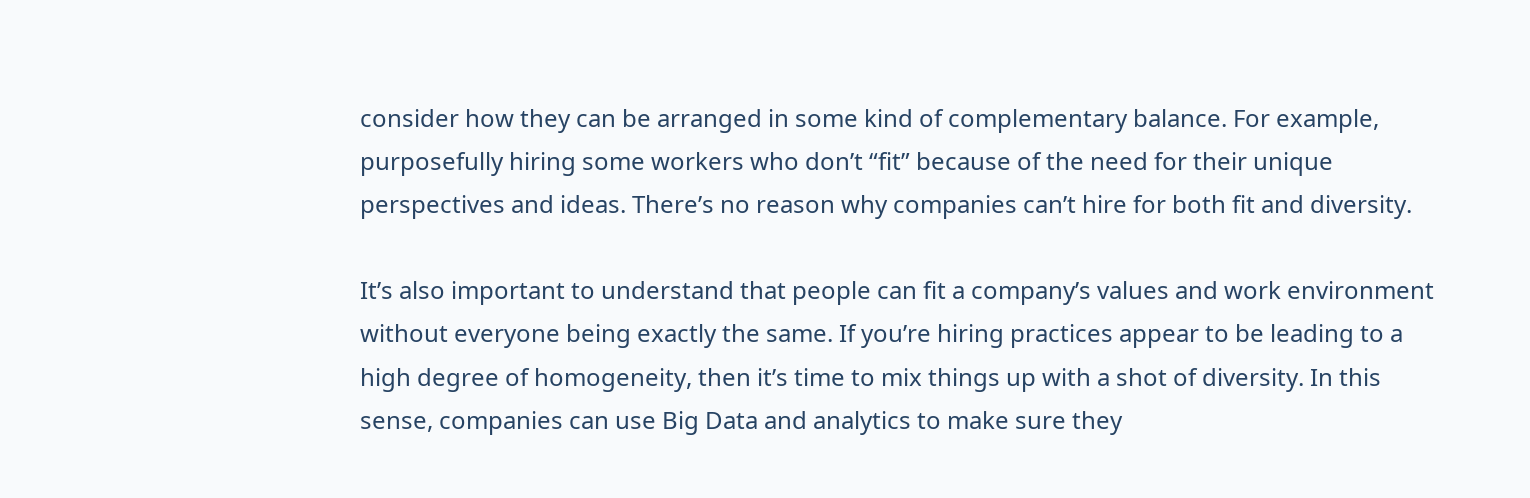consider how they can be arranged in some kind of complementary balance. For example, purposefully hiring some workers who don’t “fit” because of the need for their unique perspectives and ideas. There’s no reason why companies can’t hire for both fit and diversity.

It’s also important to understand that people can fit a company’s values and work environment without everyone being exactly the same. If you’re hiring practices appear to be leading to a high degree of homogeneity, then it’s time to mix things up with a shot of diversity. In this sense, companies can use Big Data and analytics to make sure they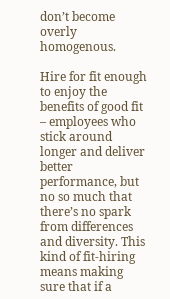don’t become overly homogenous.

Hire for fit enough to enjoy the benefits of good fit – employees who stick around longer and deliver better performance, but no so much that there’s no spark from differences and diversity. This kind of fit-hiring means making sure that if a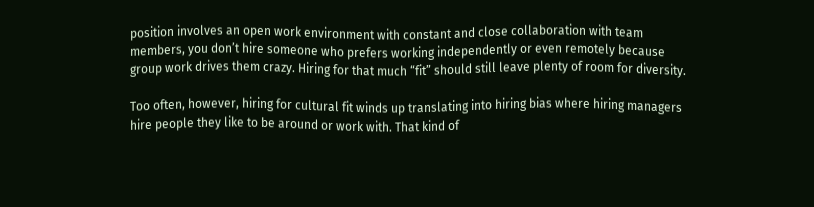position involves an open work environment with constant and close collaboration with team members, you don’t hire someone who prefers working independently or even remotely because group work drives them crazy. Hiring for that much “fit” should still leave plenty of room for diversity.

Too often, however, hiring for cultural fit winds up translating into hiring bias where hiring managers hire people they like to be around or work with. That kind of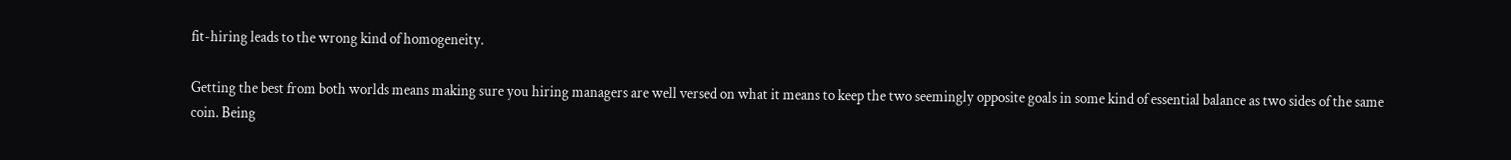fit-hiring leads to the wrong kind of homogeneity.

Getting the best from both worlds means making sure you hiring managers are well versed on what it means to keep the two seemingly opposite goals in some kind of essential balance as two sides of the same coin. Being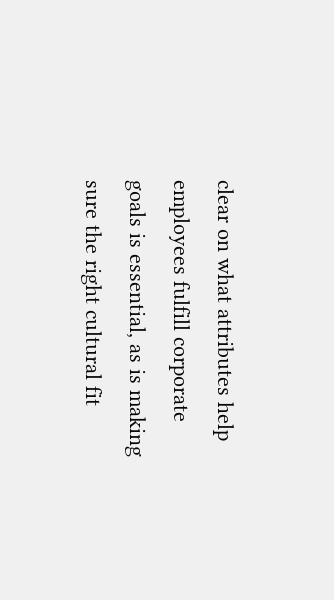clear on what attributes help employees fulfill corporate goals is essential, as is making sure the right cultural fit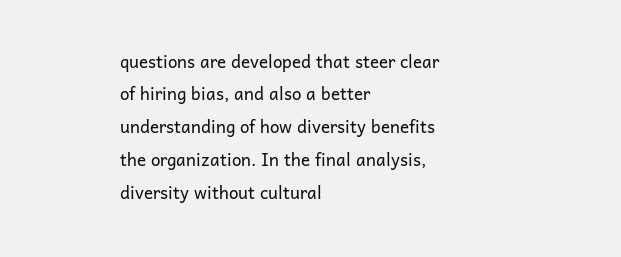questions are developed that steer clear of hiring bias, and also a better understanding of how diversity benefits the organization. In the final analysis, diversity without cultural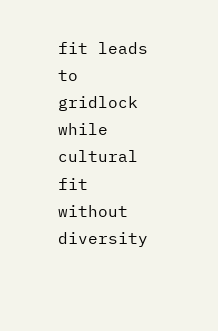fit leads to gridlock while cultural fit without diversity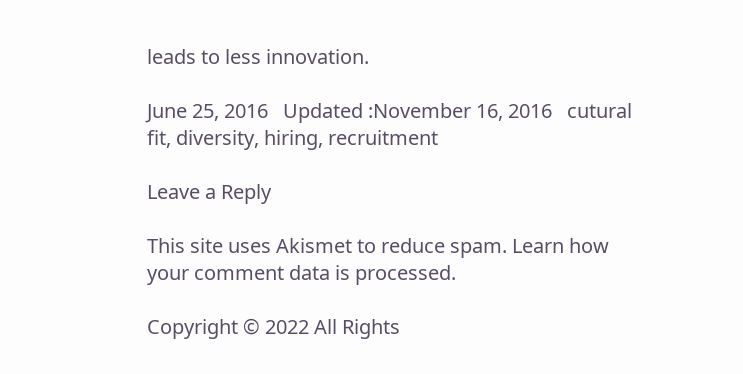leads to less innovation.

June 25, 2016   Updated :November 16, 2016   cutural fit, diversity, hiring, recruitment

Leave a Reply

This site uses Akismet to reduce spam. Learn how your comment data is processed.

Copyright © 2022 All Rights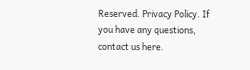Reserved. Privacy Policy. If you have any questions, contact us here.